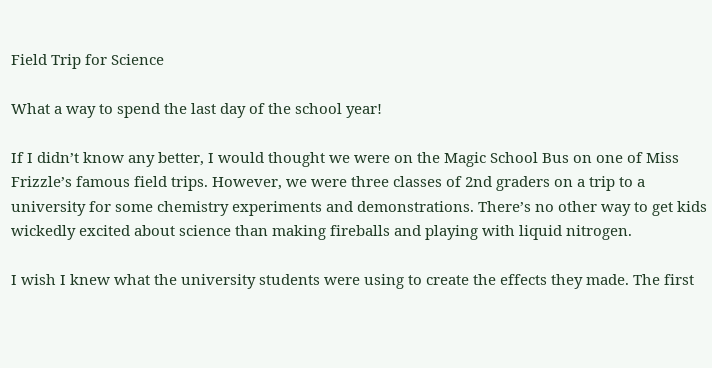Field Trip for Science

What a way to spend the last day of the school year!

If I didn’t know any better, I would thought we were on the Magic School Bus on one of Miss Frizzle’s famous field trips. However, we were three classes of 2nd graders on a trip to a university for some chemistry experiments and demonstrations. There’s no other way to get kids wickedly excited about science than making fireballs and playing with liquid nitrogen.

I wish I knew what the university students were using to create the effects they made. The first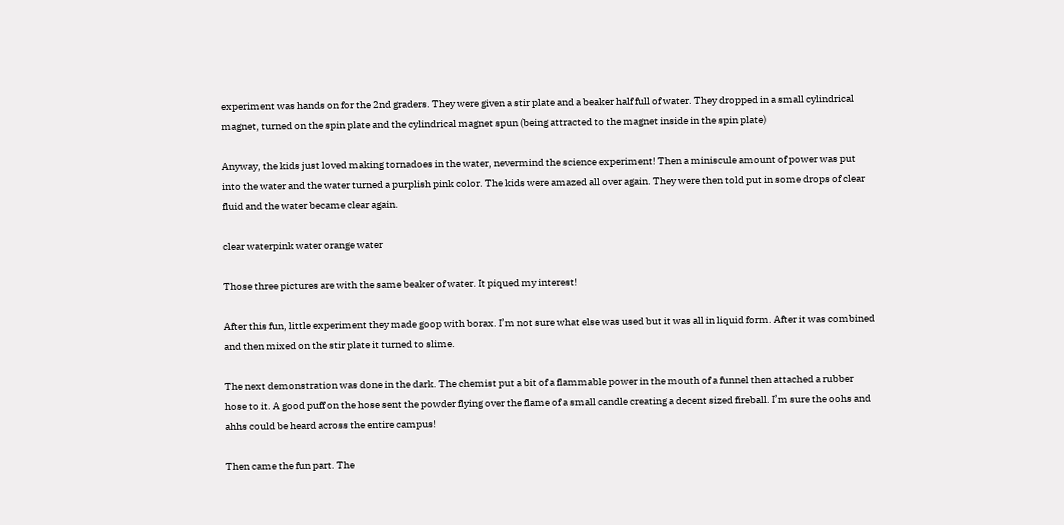experiment was hands on for the 2nd graders. They were given a stir plate and a beaker half full of water. They dropped in a small cylindrical magnet, turned on the spin plate and the cylindrical magnet spun (being attracted to the magnet inside in the spin plate)

Anyway, the kids just loved making tornadoes in the water, nevermind the science experiment! Then a miniscule amount of power was put into the water and the water turned a purplish pink color. The kids were amazed all over again. They were then told put in some drops of clear fluid and the water became clear again.

clear waterpink water orange water

Those three pictures are with the same beaker of water. It piqued my interest!

After this fun, little experiment they made goop with borax. I’m not sure what else was used but it was all in liquid form. After it was combined and then mixed on the stir plate it turned to slime.

The next demonstration was done in the dark. The chemist put a bit of a flammable power in the mouth of a funnel then attached a rubber hose to it. A good puff on the hose sent the powder flying over the flame of a small candle creating a decent sized fireball. I’m sure the oohs and ahhs could be heard across the entire campus!

Then came the fun part. The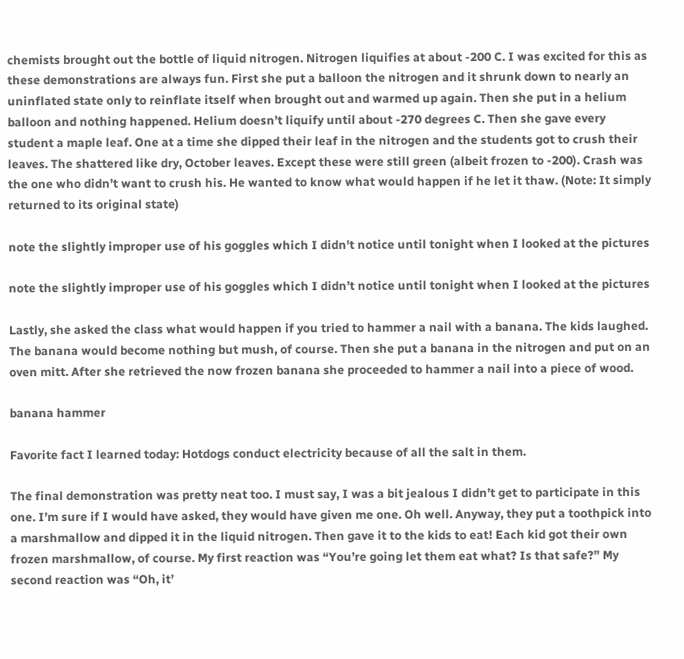chemists brought out the bottle of liquid nitrogen. Nitrogen liquifies at about -200 C. I was excited for this as these demonstrations are always fun. First she put a balloon the nitrogen and it shrunk down to nearly an uninflated state only to reinflate itself when brought out and warmed up again. Then she put in a helium balloon and nothing happened. Helium doesn’t liquify until about -270 degrees C. Then she gave every student a maple leaf. One at a time she dipped their leaf in the nitrogen and the students got to crush their leaves. The shattered like dry, October leaves. Except these were still green (albeit frozen to -200). Crash was the one who didn’t want to crush his. He wanted to know what would happen if he let it thaw. (Note: It simply returned to its original state)

note the slightly improper use of his goggles which I didn't notice until tonight when I looked at the pictures

note the slightly improper use of his goggles which I didn’t notice until tonight when I looked at the pictures

Lastly, she asked the class what would happen if you tried to hammer a nail with a banana. The kids laughed. The banana would become nothing but mush, of course. Then she put a banana in the nitrogen and put on an oven mitt. After she retrieved the now frozen banana she proceeded to hammer a nail into a piece of wood.

banana hammer

Favorite fact I learned today: Hotdogs conduct electricity because of all the salt in them.

The final demonstration was pretty neat too. I must say, I was a bit jealous I didn’t get to participate in this one. I’m sure if I would have asked, they would have given me one. Oh well. Anyway, they put a toothpick into a marshmallow and dipped it in the liquid nitrogen. Then gave it to the kids to eat! Each kid got their own frozen marshmallow, of course. My first reaction was “You’re going let them eat what? Is that safe?” My second reaction was “Oh, it’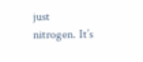just nitrogen. It’s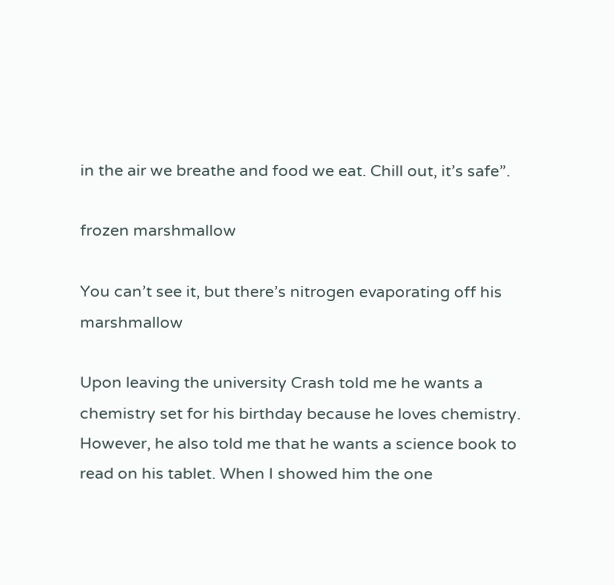in the air we breathe and food we eat. Chill out, it’s safe”.

frozen marshmallow

You can’t see it, but there’s nitrogen evaporating off his marshmallow

Upon leaving the university Crash told me he wants a chemistry set for his birthday because he loves chemistry. However, he also told me that he wants a science book to read on his tablet. When I showed him the one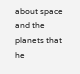about space and the planets that he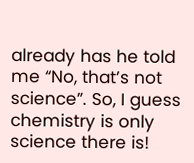already has he told me “No, that’s not science”. So, I guess chemistry is only science there is!